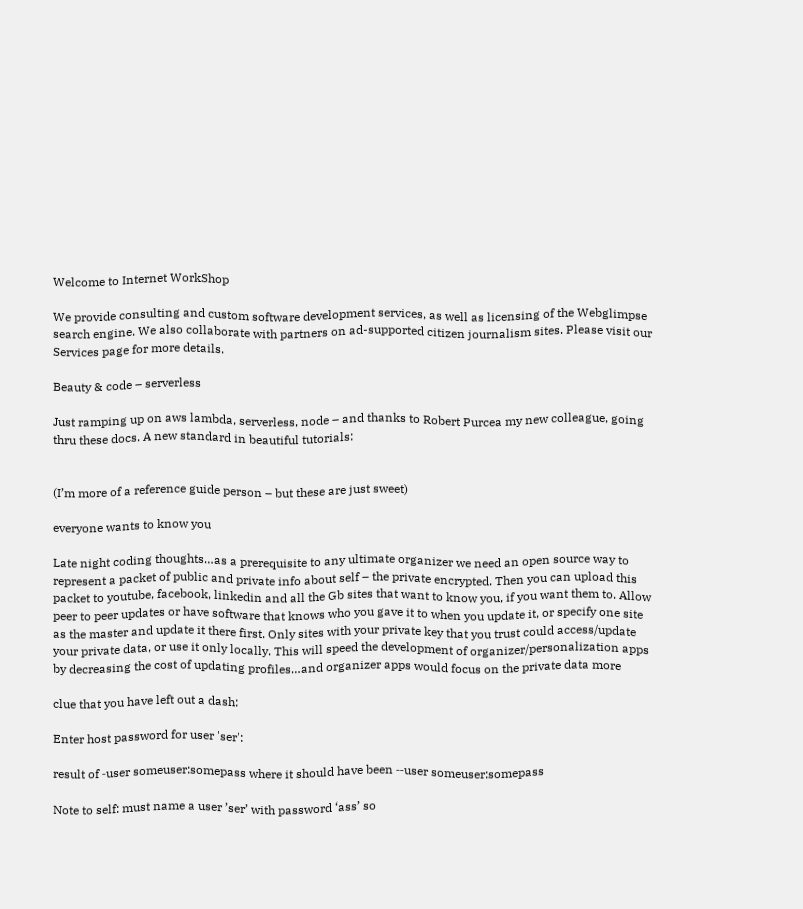Welcome to Internet WorkShop

We provide consulting and custom software development services, as well as licensing of the Webglimpse search engine. We also collaborate with partners on ad-supported citizen journalism sites. Please visit our Services page for more details.

Beauty & code – serverless

Just ramping up on aws lambda, serverless, node – and thanks to Robert Purcea my new colleague, going thru these docs. A new standard in beautiful tutorials:


(I’m more of a reference guide person – but these are just sweet)

everyone wants to know you

Late night coding thoughts…as a prerequisite to any ultimate organizer we need an open source way to represent a packet of public and private info about self – the private encrypted. Then you can upload this packet to youtube, facebook, linkedin and all the Gb sites that want to know you, if you want them to. Allow peer to peer updates or have software that knows who you gave it to when you update it, or specify one site as the master and update it there first. Only sites with your private key that you trust could access/update your private data, or use it only locally. This will speed the development of organizer/personalization apps by decreasing the cost of updating profiles…and organizer apps would focus on the private data more

clue that you have left out a dash:

Enter host password for user 'ser':

result of ‐user someuser:somepass where it should have been ‐‐user someuser:somepass

Note to self: must name a user ’ser’ with password ‘ass’ so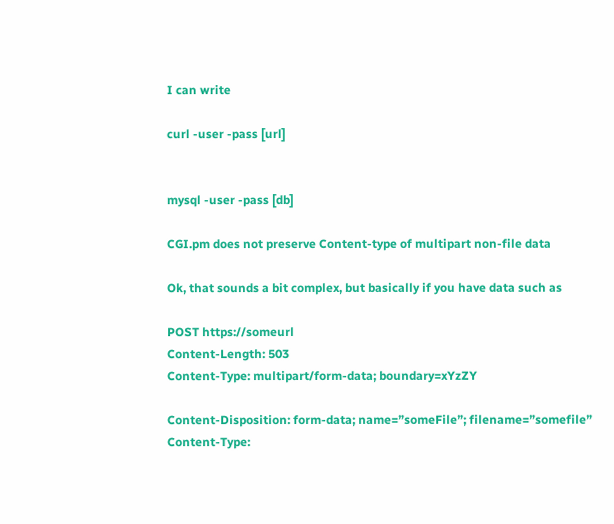I can write

curl -user -pass [url]


mysql -user -pass [db]

CGI.pm does not preserve Content-type of multipart non-file data

Ok, that sounds a bit complex, but basically if you have data such as

POST https://someurl
Content-Length: 503
Content-Type: multipart/form-data; boundary=xYzZY

Content-Disposition: form-data; name=”someFile”; filename=”somefile”
Content-Type: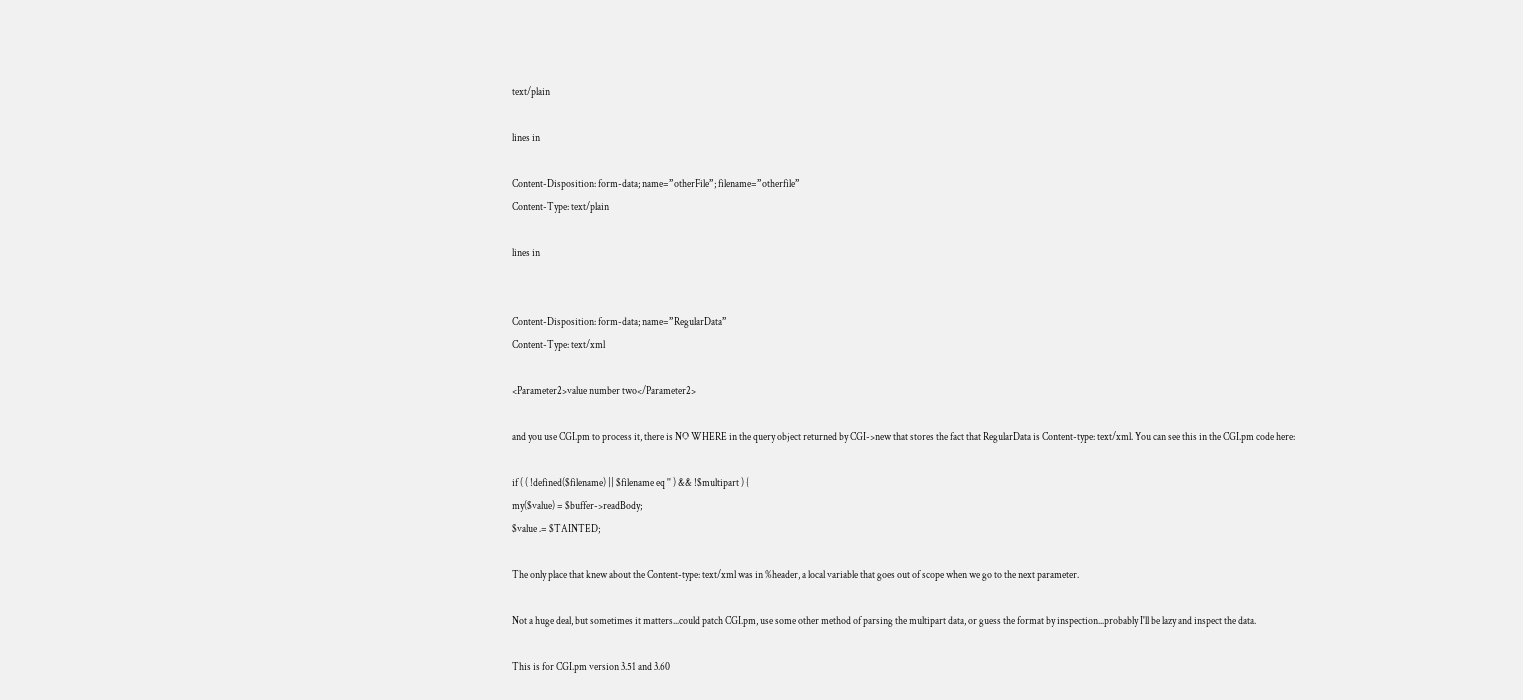text/plain

lines in

Content-Disposition: form-data; name=”otherFile”; filename=”otherfile”
Content-Type: text/plain

lines in


Content-Disposition: form-data; name=”RegularData”
Content-Type: text/xml

<Parameter2>value number two</Parameter2>

and you use CGI.pm to process it, there is NO WHERE in the query object returned by CGI->new that stores the fact that RegularData is Content-type: text/xml. You can see this in the CGI.pm code here:

if ( ( !defined($filename) || $filename eq '' ) && !$multipart ) {
my($value) = $buffer->readBody;
$value .= $TAINTED;

The only place that knew about the Content-type: text/xml was in %header, a local variable that goes out of scope when we go to the next parameter.

Not a huge deal, but sometimes it matters...could patch CGI.pm, use some other method of parsing the multipart data, or guess the format by inspection...probably I'll be lazy and inspect the data.

This is for CGI.pm version 3.51 and 3.60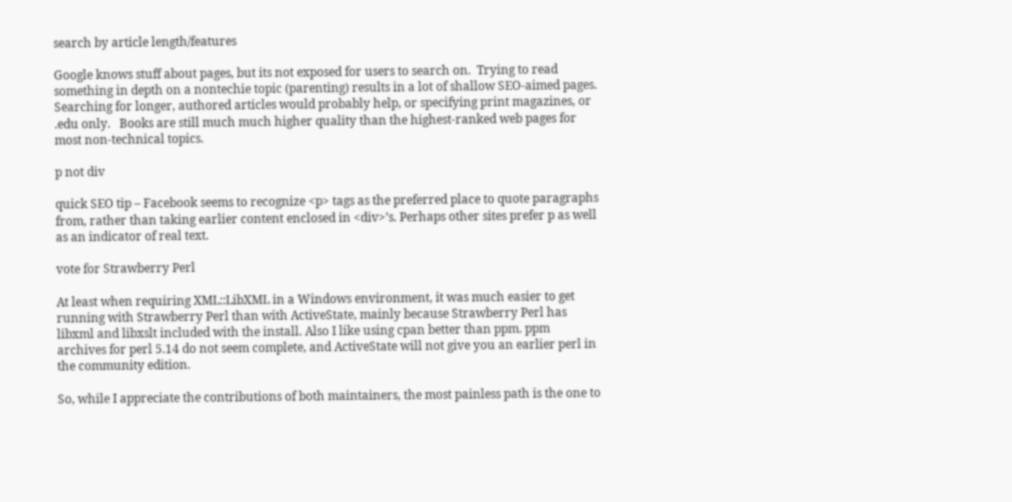search by article length/features

Google knows stuff about pages, but its not exposed for users to search on.  Trying to read something in depth on a nontechie topic (parenting) results in a lot of shallow SEO-aimed pages.  Searching for longer, authored articles would probably help, or specifying print magazines, or .edu only.   Books are still much much higher quality than the highest-ranked web pages for most non-technical topics.

p not div

quick SEO tip – Facebook seems to recognize <p> tags as the preferred place to quote paragraphs from, rather than taking earlier content enclosed in <div>’s. Perhaps other sites prefer p as well as an indicator of real text.

vote for Strawberry Perl

At least when requiring XML::LibXML in a Windows environment, it was much easier to get running with Strawberry Perl than with ActiveState, mainly because Strawberry Perl has libxml and libxslt included with the install. Also I like using cpan better than ppm. ppm archives for perl 5.14 do not seem complete, and ActiveState will not give you an earlier perl in the community edition.

So, while I appreciate the contributions of both maintainers, the most painless path is the one to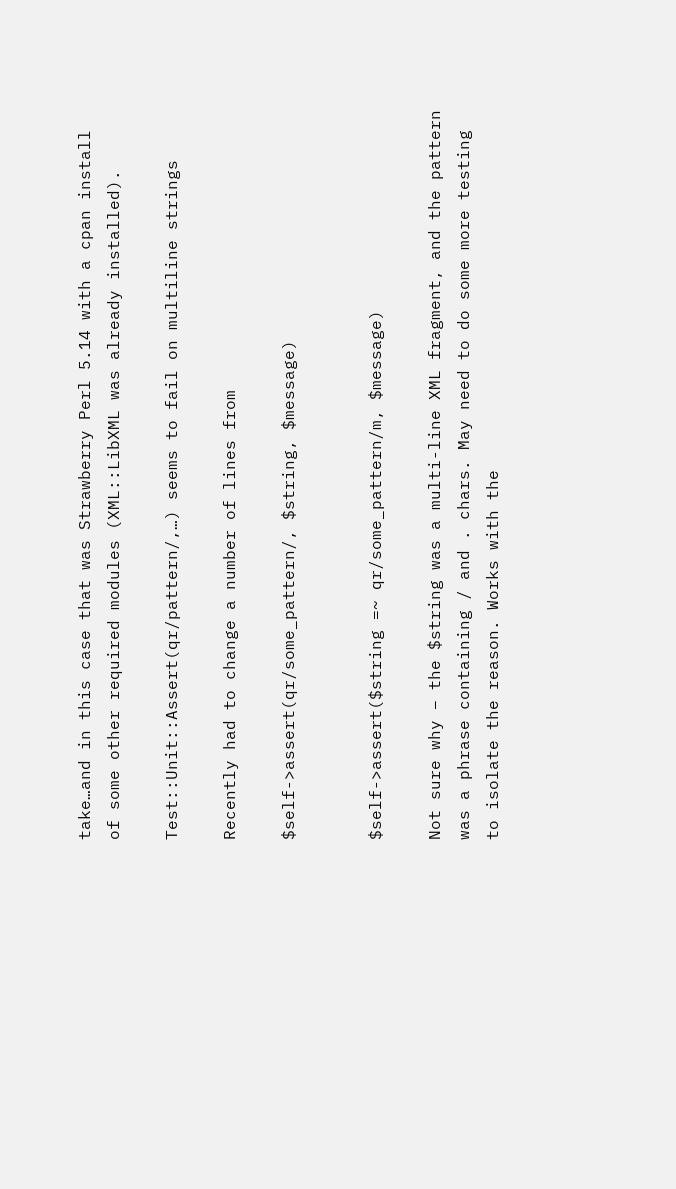take…and in this case that was Strawberry Perl 5.14 with a cpan install of some other required modules (XML::LibXML was already installed).

Test::Unit::Assert(qr/pattern/,…) seems to fail on multiline strings

Recently had to change a number of lines from

$self->assert(qr/some_pattern/, $string, $message)


$self->assert($string =~ qr/some_pattern/m, $message)

Not sure why – the $string was a multi-line XML fragment, and the pattern was a phrase containing / and . chars. May need to do some more testing to isolate the reason. Works with the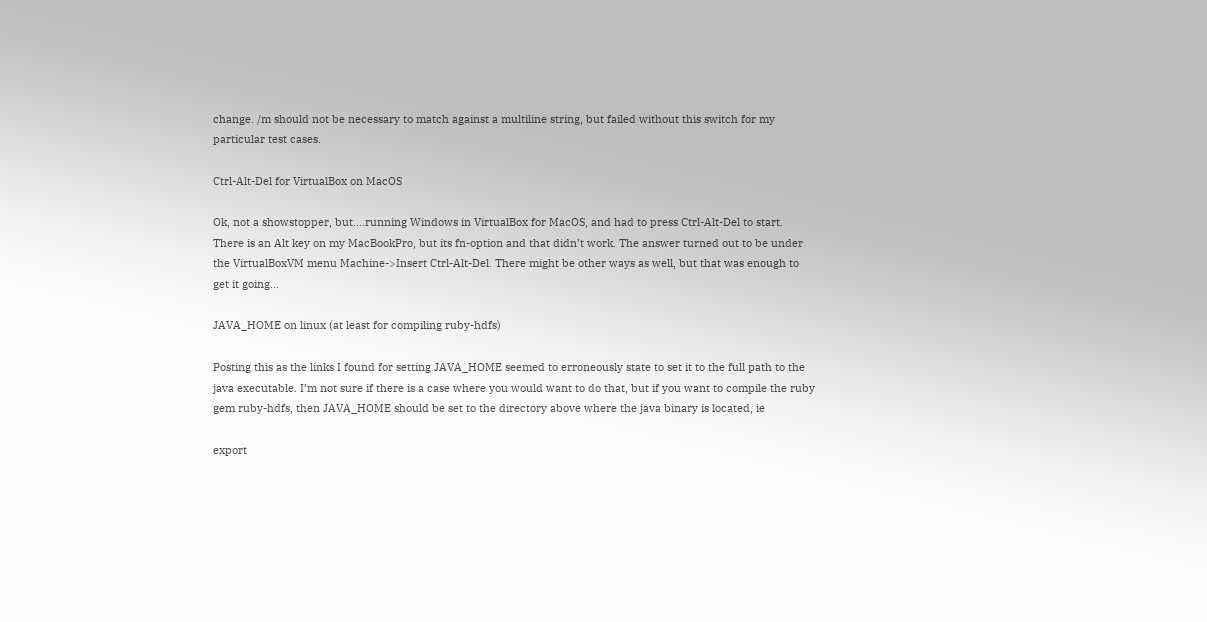change. /m should not be necessary to match against a multiline string, but failed without this switch for my particular test cases.

Ctrl-Alt-Del for VirtualBox on MacOS

Ok, not a showstopper, but….running Windows in VirtualBox for MacOS, and had to press Ctrl-Alt-Del to start. There is an Alt key on my MacBookPro, but its fn-option and that didn’t work. The answer turned out to be under the VirtualBoxVM menu Machine->Insert Ctrl-Alt-Del. There might be other ways as well, but that was enough to get it going…

JAVA_HOME on linux (at least for compiling ruby-hdfs)

Posting this as the links I found for setting JAVA_HOME seemed to erroneously state to set it to the full path to the java executable. I’m not sure if there is a case where you would want to do that, but if you want to compile the ruby gem ruby-hdfs, then JAVA_HOME should be set to the directory above where the java binary is located, ie

export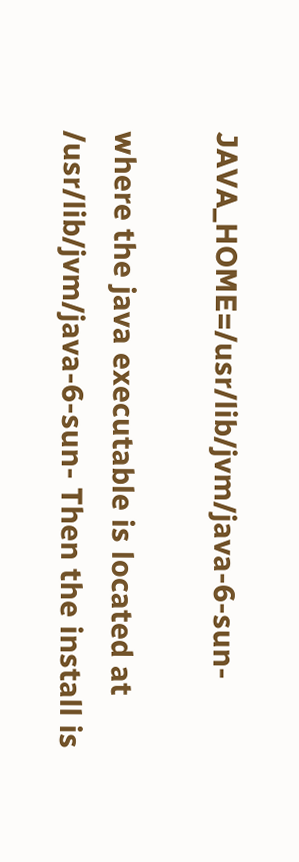JAVA_HOME=/usr/lib/jvm/java-6-sun-

where the java executable is located at /usr/lib/jvm/java-6-sun- Then the install is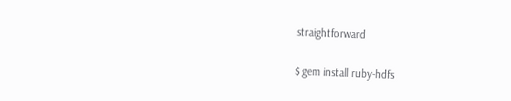straightforward

$ gem install ruby-hdfs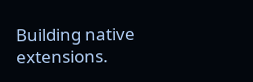Building native extensions.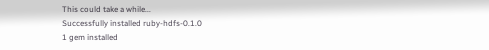This could take a while...
Successfully installed ruby-hdfs-0.1.0
1 gem installed